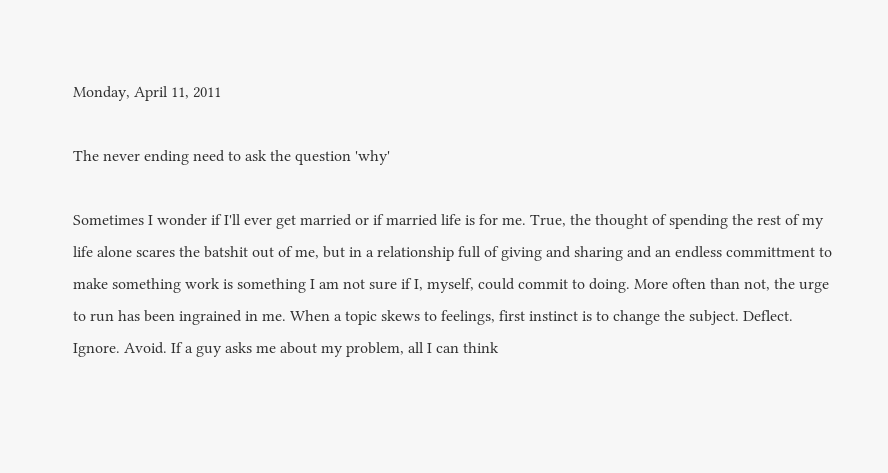Monday, April 11, 2011

The never ending need to ask the question 'why'

Sometimes I wonder if I'll ever get married or if married life is for me. True, the thought of spending the rest of my life alone scares the batshit out of me, but in a relationship full of giving and sharing and an endless committment to make something work is something I am not sure if I, myself, could commit to doing. More often than not, the urge to run has been ingrained in me. When a topic skews to feelings, first instinct is to change the subject. Deflect. Ignore. Avoid. If a guy asks me about my problem, all I can think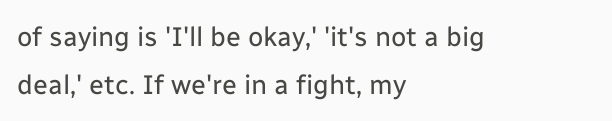of saying is 'I'll be okay,' 'it's not a big deal,' etc. If we're in a fight, my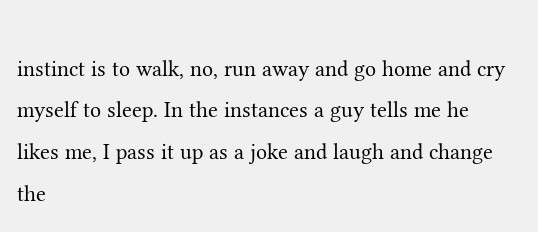instinct is to walk, no, run away and go home and cry myself to sleep. In the instances a guy tells me he likes me, I pass it up as a joke and laugh and change the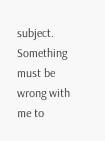subject. Something must be wrong with me to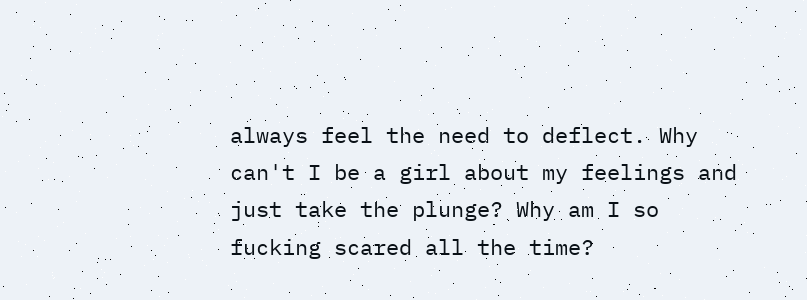always feel the need to deflect. Why can't I be a girl about my feelings and just take the plunge? Why am I so fucking scared all the time?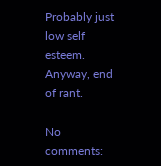Probably just low self esteem. Anyway, end of rant.

No comments: